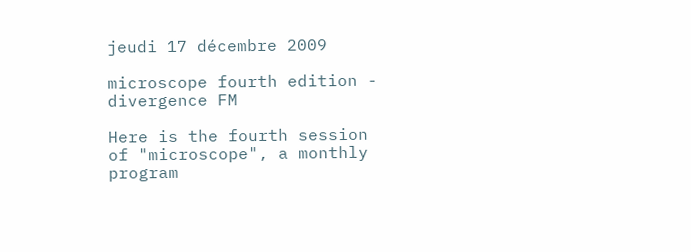jeudi 17 décembre 2009

microscope fourth edition - divergence FM

Here is the fourth session of "microscope", a monthly program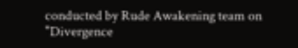conducted by Rude Awakening team on "Divergence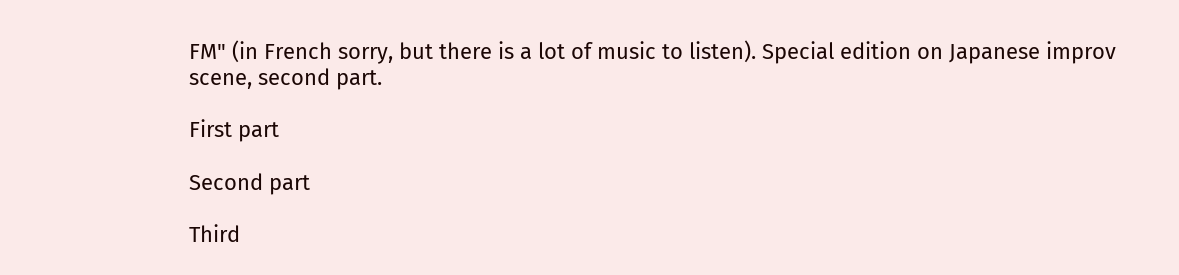FM" (in French sorry, but there is a lot of music to listen). Special edition on Japanese improv scene, second part.

First part

Second part

Third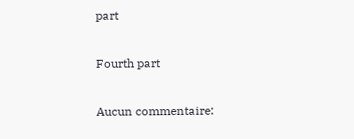part

Fourth part

Aucun commentaire: